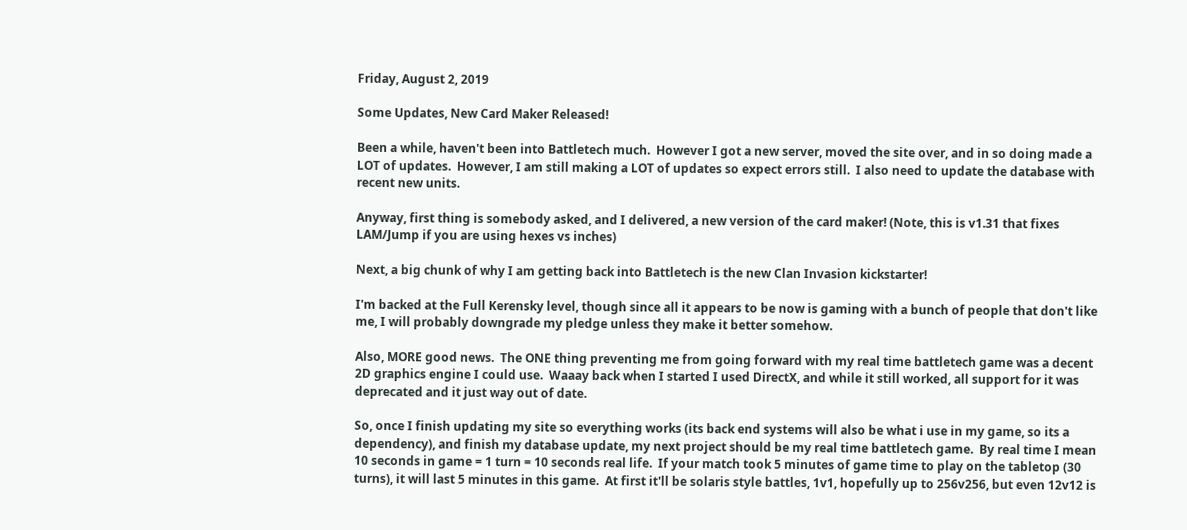Friday, August 2, 2019

Some Updates, New Card Maker Released!

Been a while, haven't been into Battletech much.  However I got a new server, moved the site over, and in so doing made a LOT of updates.  However, I am still making a LOT of updates so expect errors still.  I also need to update the database with recent new units.

Anyway, first thing is somebody asked, and I delivered, a new version of the card maker! (Note, this is v1.31 that fixes LAM/Jump if you are using hexes vs inches)

Next, a big chunk of why I am getting back into Battletech is the new Clan Invasion kickstarter!

I'm backed at the Full Kerensky level, though since all it appears to be now is gaming with a bunch of people that don't like me, I will probably downgrade my pledge unless they make it better somehow.

Also, MORE good news.  The ONE thing preventing me from going forward with my real time battletech game was a decent 2D graphics engine I could use.  Waaay back when I started I used DirectX, and while it still worked, all support for it was deprecated and it just way out of date.

So, once I finish updating my site so everything works (its back end systems will also be what i use in my game, so its a dependency), and finish my database update, my next project should be my real time battletech game.  By real time I mean 10 seconds in game = 1 turn = 10 seconds real life.  If your match took 5 minutes of game time to play on the tabletop (30 turns), it will last 5 minutes in this game.  At first it'll be solaris style battles, 1v1, hopefully up to 256v256, but even 12v12 is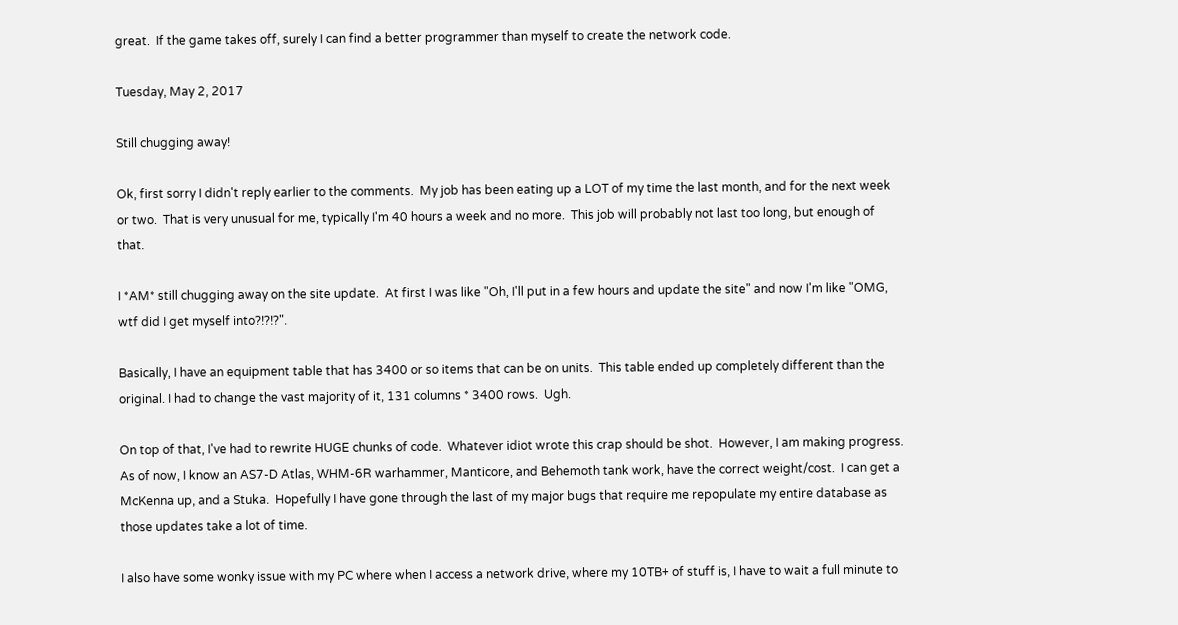great.  If the game takes off, surely I can find a better programmer than myself to create the network code.

Tuesday, May 2, 2017

Still chugging away!

Ok, first sorry I didn't reply earlier to the comments.  My job has been eating up a LOT of my time the last month, and for the next week or two.  That is very unusual for me, typically I'm 40 hours a week and no more.  This job will probably not last too long, but enough of that.

I *AM* still chugging away on the site update.  At first I was like "Oh, I'll put in a few hours and update the site" and now I'm like "OMG, wtf did I get myself into?!?!?".

Basically, I have an equipment table that has 3400 or so items that can be on units.  This table ended up completely different than the original. I had to change the vast majority of it, 131 columns * 3400 rows.  Ugh.

On top of that, I've had to rewrite HUGE chunks of code.  Whatever idiot wrote this crap should be shot.  However, I am making progress.  As of now, I know an AS7-D Atlas, WHM-6R warhammer, Manticore, and Behemoth tank work, have the correct weight/cost.  I can get a McKenna up, and a Stuka.  Hopefully I have gone through the last of my major bugs that require me repopulate my entire database as those updates take a lot of time.

I also have some wonky issue with my PC where when I access a network drive, where my 10TB+ of stuff is, I have to wait a full minute to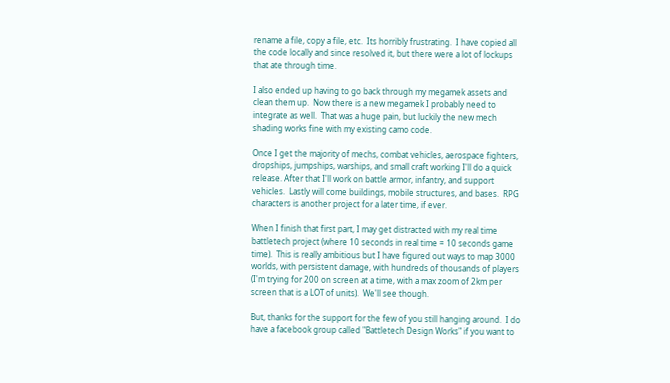rename a file, copy a file, etc.  Its horribly frustrating.  I have copied all the code locally and since resolved it, but there were a lot of lockups that ate through time.

I also ended up having to go back through my megamek assets and clean them up.  Now there is a new megamek I probably need to integrate as well.  That was a huge pain, but luckily the new mech shading works fine with my existing camo code.

Once I get the majority of mechs, combat vehicles, aerospace fighters, dropships, jumpships, warships, and small craft working I'll do a quick release. After that I'll work on battle armor, infantry, and support vehicles.  Lastly will come buildings, mobile structures, and bases.  RPG characters is another project for a later time, if ever.

When I finish that first part, I may get distracted with my real time battletech project (where 10 seconds in real time = 10 seconds game time).  This is really ambitious but I have figured out ways to map 3000 worlds, with persistent damage, with hundreds of thousands of players (I'm trying for 200 on screen at a time, with a max zoom of 2km per screen that is a LOT of units).  We'll see though.

But, thanks for the support for the few of you still hanging around.  I do have a facebook group called "Battletech Design Works" if you want to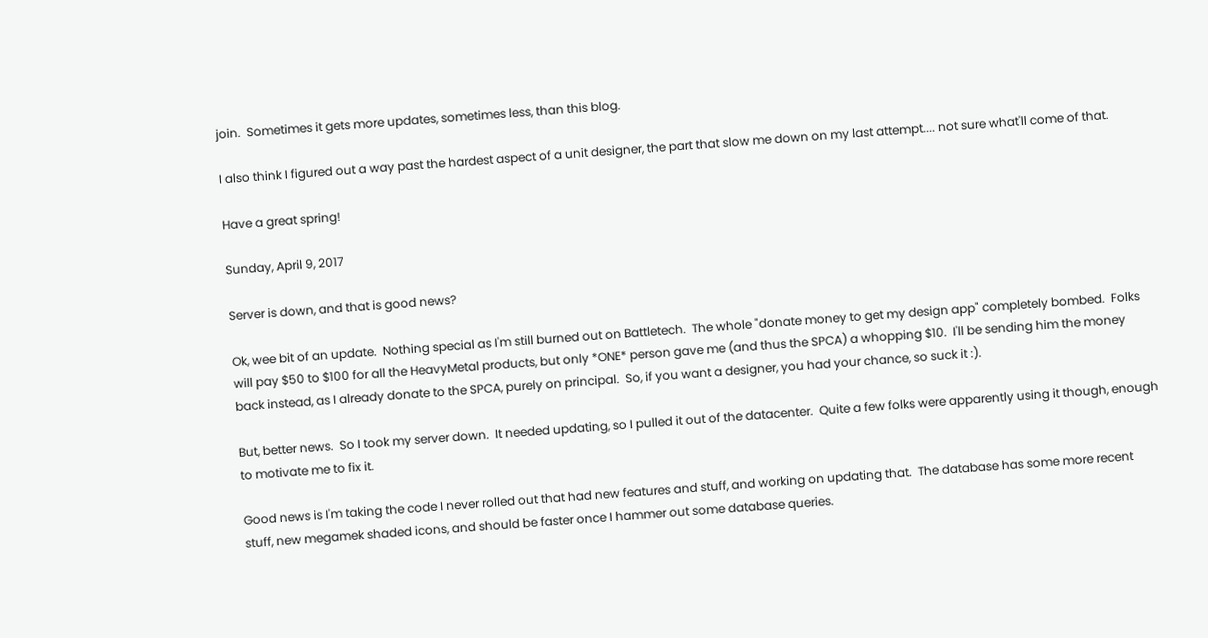join.  Sometimes it gets more updates, sometimes less, than this blog.

I also think I figured out a way past the hardest aspect of a unit designer, the part that slow me down on my last attempt.... not sure what'll come of that.

Have a great spring!

Sunday, April 9, 2017

Server is down, and that is good news?

Ok, wee bit of an update.  Nothing special as I'm still burned out on Battletech.  The whole "donate money to get my design app" completely bombed.  Folks will pay $50 to $100 for all the HeavyMetal products, but only *ONE* person gave me (and thus the SPCA) a whopping $10.  I'll be sending him the money back instead, as I already donate to the SPCA, purely on principal.  So, if you want a designer, you had your chance, so suck it :).

But, better news.  So I took my server down.  It needed updating, so I pulled it out of the datacenter.  Quite a few folks were apparently using it though, enough to motivate me to fix it.

Good news is I'm taking the code I never rolled out that had new features and stuff, and working on updating that.  The database has some more recent stuff, new megamek shaded icons, and should be faster once I hammer out some database queries.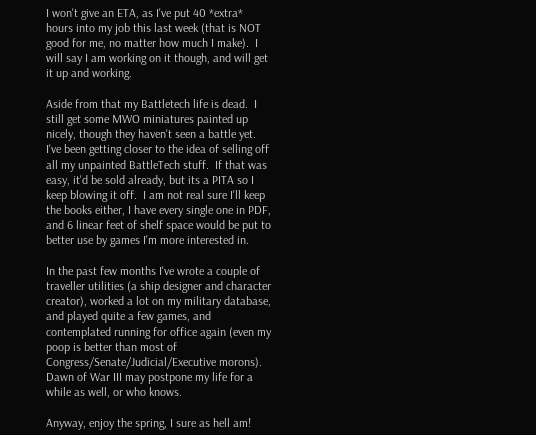I won't give an ETA, as I've put 40 *extra* hours into my job this last week (that is NOT good for me, no matter how much I make).  I will say I am working on it though, and will get it up and working.

Aside from that my Battletech life is dead.  I still get some MWO miniatures painted up nicely, though they haven't seen a battle yet.  I've been getting closer to the idea of selling off all my unpainted BattleTech stuff.  If that was easy, it'd be sold already, but its a PITA so I keep blowing it off.  I am not real sure I'll keep the books either, I have every single one in PDF, and 6 linear feet of shelf space would be put to better use by games I'm more interested in.

In the past few months I've wrote a couple of traveller utilities (a ship designer and character creator), worked a lot on my military database, and played quite a few games, and contemplated running for office again (even my poop is better than most of Congress/Senate/Judicial/Executive morons).  Dawn of War III may postpone my life for a while as well, or who knows.

Anyway, enjoy the spring, I sure as hell am!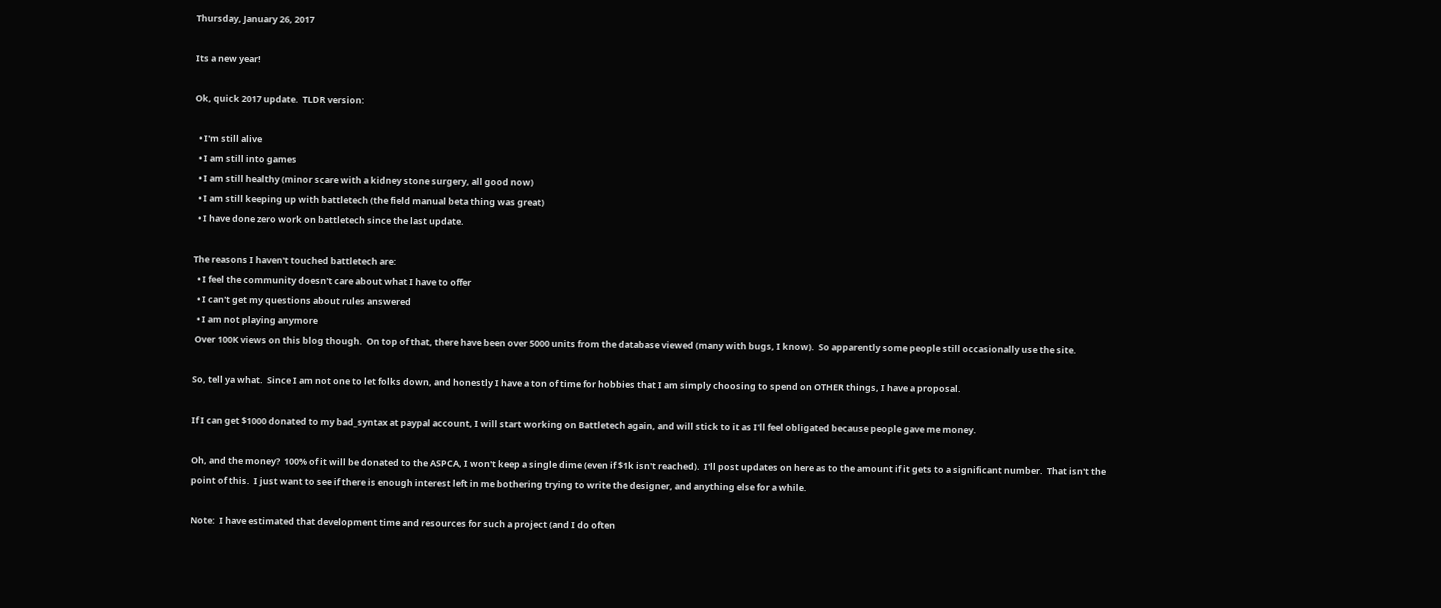Thursday, January 26, 2017

Its a new year!

Ok, quick 2017 update.  TLDR version:

  • I'm still alive
  • I am still into games
  • I am still healthy (minor scare with a kidney stone surgery, all good now)
  • I am still keeping up with battletech (the field manual beta thing was great)
  • I have done zero work on battletech since the last update.

The reasons I haven't touched battletech are:
  • I feel the community doesn't care about what I have to offer
  • I can't get my questions about rules answered
  • I am not playing anymore
 Over 100K views on this blog though.  On top of that, there have been over 5000 units from the database viewed (many with bugs, I know).  So apparently some people still occasionally use the site.

So, tell ya what.  Since I am not one to let folks down, and honestly I have a ton of time for hobbies that I am simply choosing to spend on OTHER things, I have a proposal.

If I can get $1000 donated to my bad_syntax at paypal account, I will start working on Battletech again, and will stick to it as I'll feel obligated because people gave me money.

Oh, and the money?  100% of it will be donated to the ASPCA, I won't keep a single dime (even if $1k isn't reached).  I'll post updates on here as to the amount if it gets to a significant number.  That isn't the point of this.  I just want to see if there is enough interest left in me bothering trying to write the designer, and anything else for a while.

Note:  I have estimated that development time and resources for such a project (and I do often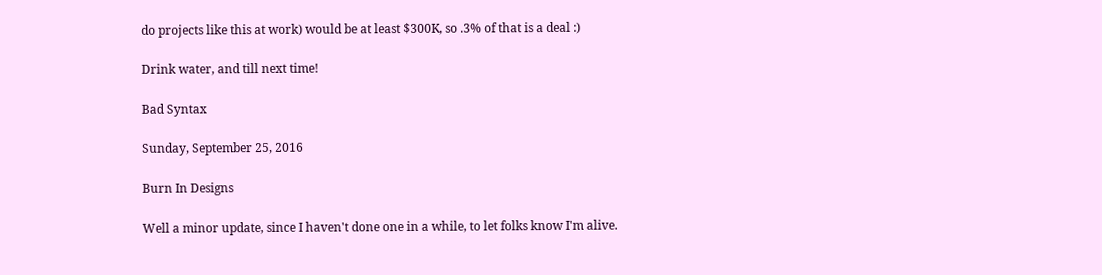do projects like this at work) would be at least $300K, so .3% of that is a deal :)

Drink water, and till next time!

Bad Syntax

Sunday, September 25, 2016

Burn In Designs

Well a minor update, since I haven't done one in a while, to let folks know I'm alive.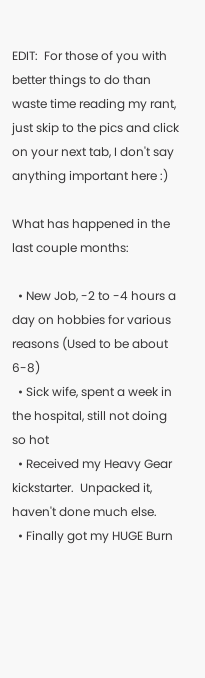EDIT:  For those of you with better things to do than waste time reading my rant, just skip to the pics and click on your next tab, I don't say anything important here :)

What has happened in the last couple months:

  • New Job, -2 to -4 hours a day on hobbies for various reasons (Used to be about 6-8)
  • Sick wife, spent a week in the hospital, still not doing so hot
  • Received my Heavy Gear kickstarter.  Unpacked it, haven't done much else.
  • Finally got my HUGE Burn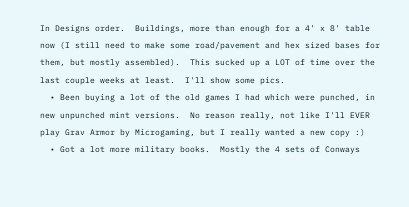In Designs order.  Buildings, more than enough for a 4' x 8' table now (I still need to make some road/pavement and hex sized bases for them, but mostly assembled).  This sucked up a LOT of time over the last couple weeks at least.  I'll show some pics.
  • Been buying a lot of the old games I had which were punched, in new unpunched mint versions.  No reason really, not like I'll EVER play Grav Armor by Microgaming, but I really wanted a new copy :)
  • Got a lot more military books.  Mostly the 4 sets of Conways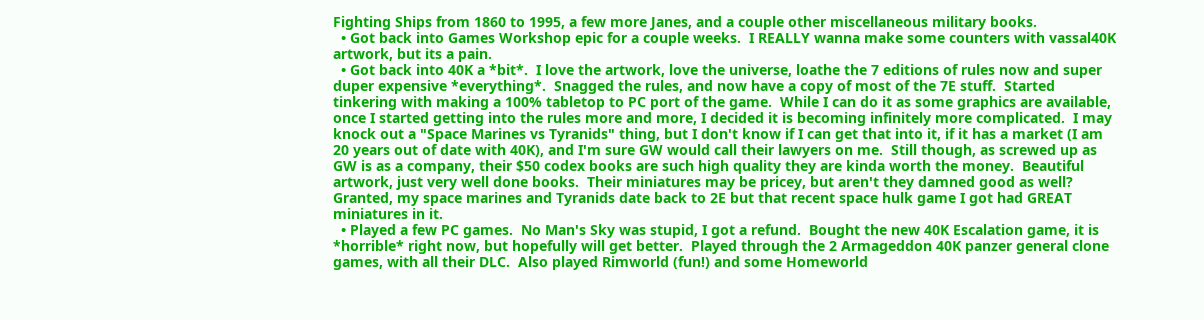Fighting Ships from 1860 to 1995, a few more Janes, and a couple other miscellaneous military books.
  • Got back into Games Workshop epic for a couple weeks.  I REALLY wanna make some counters with vassal40K artwork, but its a pain.
  • Got back into 40K a *bit*.  I love the artwork, love the universe, loathe the 7 editions of rules now and super duper expensive *everything*.  Snagged the rules, and now have a copy of most of the 7E stuff.  Started tinkering with making a 100% tabletop to PC port of the game.  While I can do it as some graphics are available, once I started getting into the rules more and more, I decided it is becoming infinitely more complicated.  I may knock out a "Space Marines vs Tyranids" thing, but I don't know if I can get that into it, if it has a market (I am 20 years out of date with 40K), and I'm sure GW would call their lawyers on me.  Still though, as screwed up as GW is as a company, their $50 codex books are such high quality they are kinda worth the money.  Beautiful artwork, just very well done books.  Their miniatures may be pricey, but aren't they damned good as well?  Granted, my space marines and Tyranids date back to 2E but that recent space hulk game I got had GREAT miniatures in it.
  • Played a few PC games.  No Man's Sky was stupid, I got a refund.  Bought the new 40K Escalation game, it is *horrible* right now, but hopefully will get better.  Played through the 2 Armageddon 40K panzer general clone games, with all their DLC.  Also played Rimworld (fun!) and some Homeworld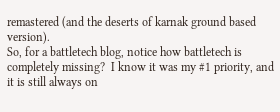remastered (and the deserts of karnak ground based version).
So, for a battletech blog, notice how battletech is completely missing?  I know it was my #1 priority, and it is still always on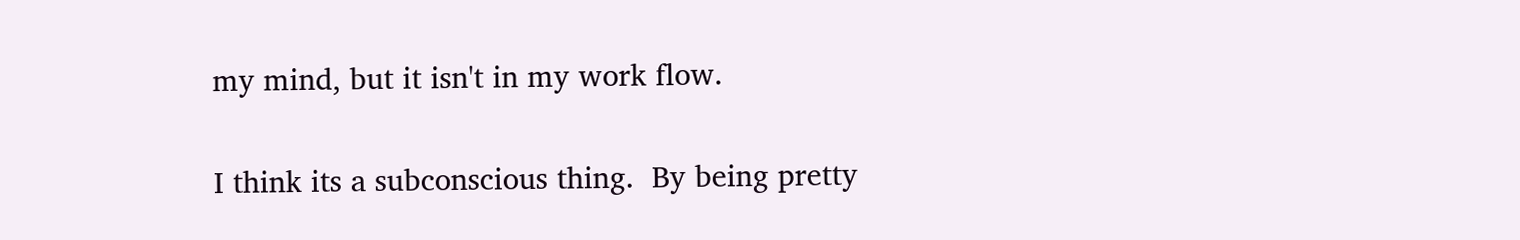my mind, but it isn't in my work flow.

I think its a subconscious thing.  By being pretty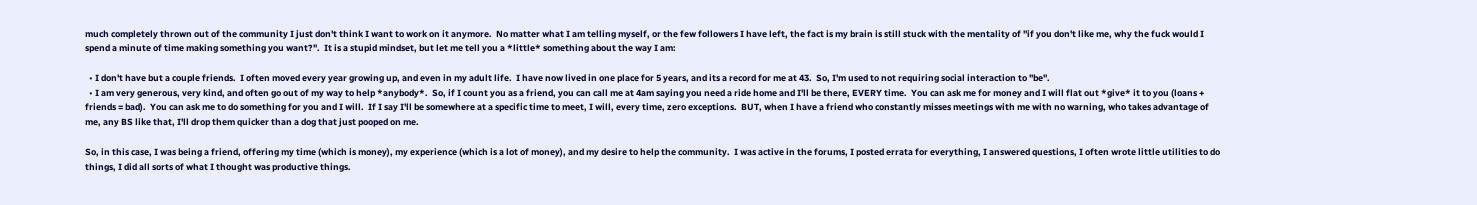much completely thrown out of the community I just don't think I want to work on it anymore.  No matter what I am telling myself, or the few followers I have left, the fact is my brain is still stuck with the mentality of "if you don't like me, why the fuck would I spend a minute of time making something you want?".  It is a stupid mindset, but let me tell you a *little* something about the way I am:

  • I don't have but a couple friends.  I often moved every year growing up, and even in my adult life.  I have now lived in one place for 5 years, and its a record for me at 43.  So, I'm used to not requiring social interaction to "be".
  • I am very generous, very kind, and often go out of my way to help *anybody*.  So, if I count you as a friend, you can call me at 4am saying you need a ride home and I'll be there, EVERY time.  You can ask me for money and I will flat out *give* it to you (loans + friends = bad).  You can ask me to do something for you and I will.  If I say I'll be somewhere at a specific time to meet, I will, every time, zero exceptions.  BUT, when I have a friend who constantly misses meetings with me with no warning, who takes advantage of me, any BS like that, I'll drop them quicker than a dog that just pooped on me.

So, in this case, I was being a friend, offering my time (which is money), my experience (which is a lot of money), and my desire to help the community.  I was active in the forums, I posted errata for everything, I answered questions, I often wrote little utilities to do things, I did all sorts of what I thought was productive things.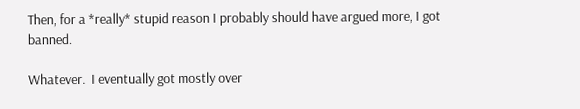Then, for a *really* stupid reason I probably should have argued more, I got banned.

Whatever.  I eventually got mostly over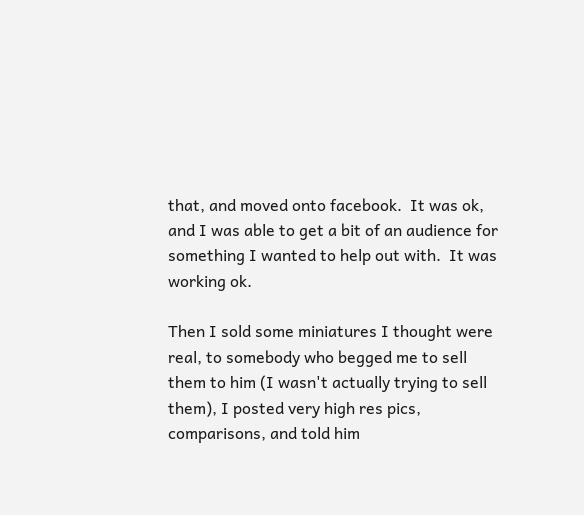that, and moved onto facebook.  It was ok, and I was able to get a bit of an audience for something I wanted to help out with.  It was working ok.

Then I sold some miniatures I thought were real, to somebody who begged me to sell them to him (I wasn't actually trying to sell them), I posted very high res pics, comparisons, and told him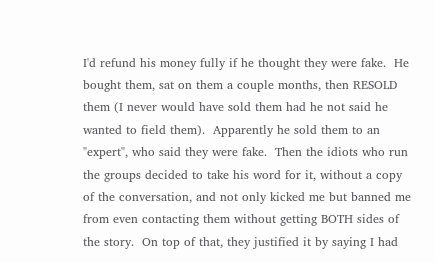I'd refund his money fully if he thought they were fake.  He bought them, sat on them a couple months, then RESOLD them (I never would have sold them had he not said he wanted to field them).  Apparently he sold them to an "expert", who said they were fake.  Then the idiots who run the groups decided to take his word for it, without a copy of the conversation, and not only kicked me but banned me from even contacting them without getting BOTH sides of the story.  On top of that, they justified it by saying I had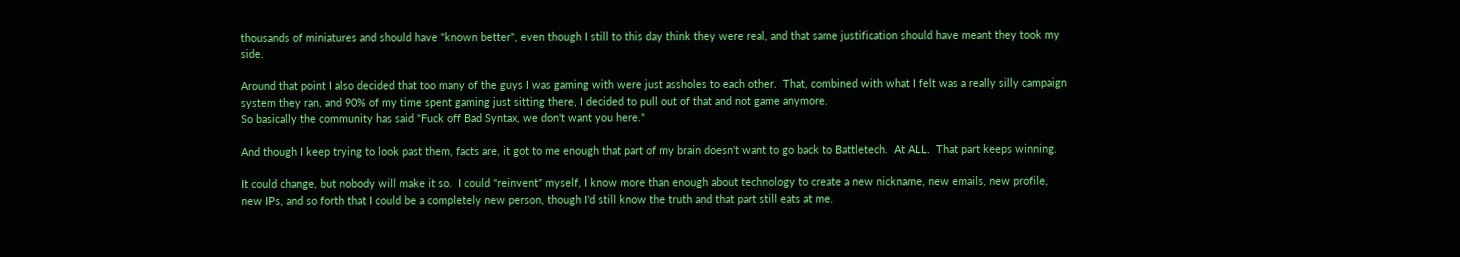thousands of miniatures and should have "known better", even though I still to this day think they were real, and that same justification should have meant they took my side.

Around that point I also decided that too many of the guys I was gaming with were just assholes to each other.  That, combined with what I felt was a really silly campaign system they ran, and 90% of my time spent gaming just sitting there, I decided to pull out of that and not game anymore.
So basically the community has said "Fuck off Bad Syntax, we don't want you here."

And though I keep trying to look past them, facts are, it got to me enough that part of my brain doesn't want to go back to Battletech.  At ALL.  That part keeps winning.

It could change, but nobody will make it so.  I could "reinvent" myself, I know more than enough about technology to create a new nickname, new emails, new profile, new IPs, and so forth that I could be a completely new person, though I'd still know the truth and that part still eats at me.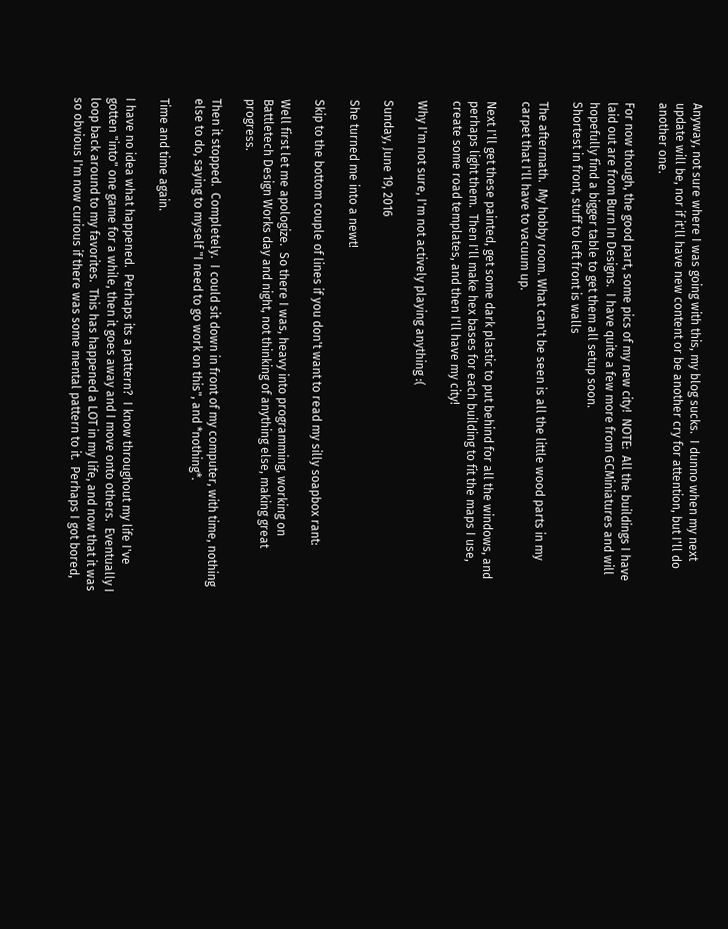Anyway, not sure where I was going with this, my blog sucks.  I dunno when my next update will be, nor if it'll have new content or be another cry for attention, but I'll do another one.

For now though, the good part, some pics of my new city!  NOTE:  All the buildings I have laid out are from Burn In Designs.  I have quite a few more from GCMiniatures and will hopefully find a bigger table to get them all setup soon.
Shortest in front, stuff to left front is walls

The aftermath.  My hobby room. What can't be seen is all the little wood parts in my carpet that I'll have to vacuum up.

Next I'll get these painted, get some dark plastic to put behind for all the windows, and perhaps light them.  Then I'll make hex bases for each building to fit the maps I use, create some road templates, and then I'll have my city!

Why I'm not sure, I'm not actively playing anything :(

Sunday, June 19, 2016

She turned me into a newt!

Skip to the bottom couple of lines if you don't want to read my silly soapbox rant:

Well first let me apologize.  So there I was, heavy into programming, working on Battletech Design Works day and night, not thinking of anything else, making great progress.

Then it stopped.  Completely.  I could sit down in front of my computer, with time, nothing else to do, saying to myself "I need to go work on this", and *nothing*.

Time and time again.

I have no idea what happened.  Perhaps its a pattern?  I know throughout my life I've gotten "into" one game for a while, then it goes away and I move onto others.  Eventually I loop back around to my favorites.  This has happened a LOT in my life, and now that it was so obvious I'm now curious if there was some mental pattern to it.  Perhaps I got bored,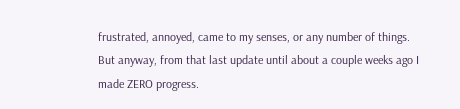frustrated, annoyed, came to my senses, or any number of things.  But anyway, from that last update until about a couple weeks ago I made ZERO progress.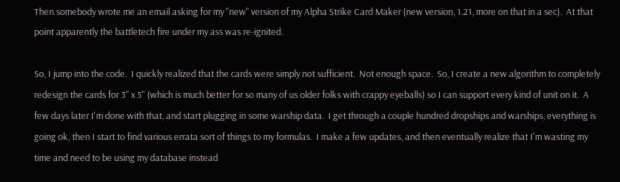Then somebody wrote me an email asking for my "new" version of my Alpha Strike Card Maker (new version, 1.21, more on that in a sec).  At that point apparently the battletech fire under my ass was re-ignited.

So, I jump into the code.  I quickly realized that the cards were simply not sufficient.  Not enough space.  So, I create a new algorithm to completely redesign the cards for 3" x 5" (which is much better for so many of us older folks with crappy eyeballs) so I can support every kind of unit on it.  A few days later I'm done with that, and start plugging in some warship data.  I get through a couple hundred dropships and warships, everything is going ok, then I start to find various errata sort of things to my formulas.  I make a few updates, and then eventually realize that I'm wasting my time and need to be using my database instead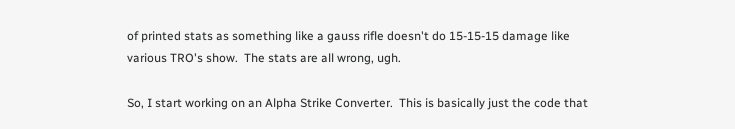of printed stats as something like a gauss rifle doesn't do 15-15-15 damage like various TRO's show.  The stats are all wrong, ugh.

So, I start working on an Alpha Strike Converter.  This is basically just the code that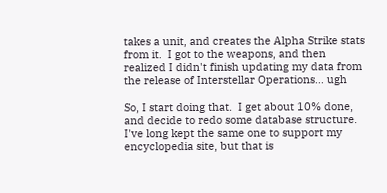takes a unit, and creates the Alpha Strike stats from it.  I got to the weapons, and then realized I didn't finish updating my data from the release of Interstellar Operations... ugh

So, I start doing that.  I get about 10% done, and decide to redo some database structure.  I've long kept the same one to support my encyclopedia site, but that is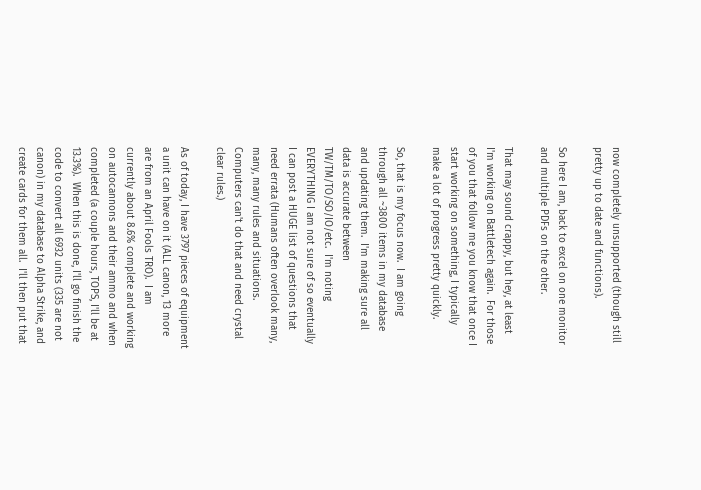now completely unsupported (though still pretty up to date and functions).

So here I am, back to excel on one monitor and multiple PDFs on the other.

That may sound crappy, but hey, at least I'm working on Battletech again.  For those of you that follow me you know that once I start working on something, I typically make a lot of progress pretty quickly.

So, that is my focus now.  I am going through all ~3800 items in my database and updating them.  I'm making sure all data is accurate between TW/TM/TO/SO/IO/etc.  I'm noting EVERYTHING I am not sure of so eventually I can post a HUGE list of questions that need errata (Humans often overlook many, many, many rules and situations.  Computers can't do that and need crystal clear rules.)

As of today, I have 3797 pieces of equipment a unit can have on it (ALL canon, 13 more are from an April Fools TRO).  I am currently about 8.6% complete and working on autocannons and their ammo and when completed (a couple hours, TOPS, I'll be at 13.3%).  When this is done, I'll go finish the code to convert all 6932 units (335 are not canon) in my database to Alpha Strike, and create cards for them all.  I'll then put that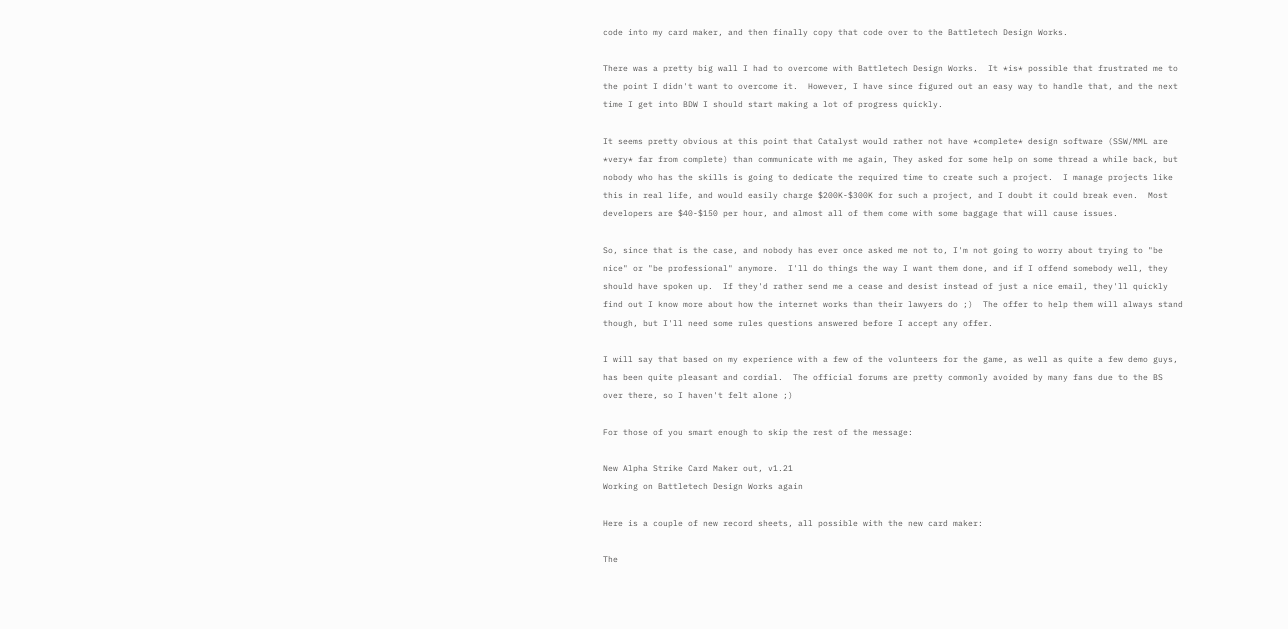code into my card maker, and then finally copy that code over to the Battletech Design Works.

There was a pretty big wall I had to overcome with Battletech Design Works.  It *is* possible that frustrated me to the point I didn't want to overcome it.  However, I have since figured out an easy way to handle that, and the next time I get into BDW I should start making a lot of progress quickly.

It seems pretty obvious at this point that Catalyst would rather not have *complete* design software (SSW/MML are *very* far from complete) than communicate with me again, They asked for some help on some thread a while back, but nobody who has the skills is going to dedicate the required time to create such a project.  I manage projects like this in real life, and would easily charge $200K-$300K for such a project, and I doubt it could break even.  Most developers are $40-$150 per hour, and almost all of them come with some baggage that will cause issues.

So, since that is the case, and nobody has ever once asked me not to, I'm not going to worry about trying to "be nice" or "be professional" anymore.  I'll do things the way I want them done, and if I offend somebody well, they should have spoken up.  If they'd rather send me a cease and desist instead of just a nice email, they'll quickly find out I know more about how the internet works than their lawyers do ;)  The offer to help them will always stand though, but I'll need some rules questions answered before I accept any offer.

I will say that based on my experience with a few of the volunteers for the game, as well as quite a few demo guys, has been quite pleasant and cordial.  The official forums are pretty commonly avoided by many fans due to the BS over there, so I haven't felt alone ;)

For those of you smart enough to skip the rest of the message:

New Alpha Strike Card Maker out, v1.21
Working on Battletech Design Works again

Here is a couple of new record sheets, all possible with the new card maker:

The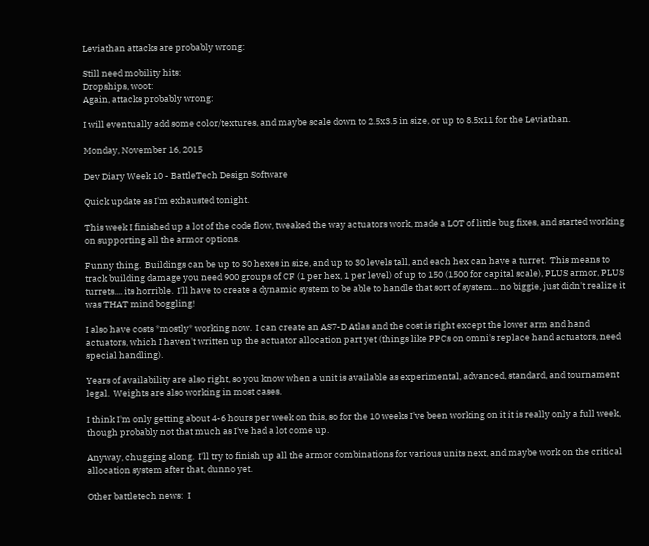Leviathan attacks are probably wrong:

Still need mobility hits:
Dropships, woot:
Again, attacks probably wrong:

I will eventually add some color/textures, and maybe scale down to 2.5x3.5 in size, or up to 8.5x11 for the Leviathan.

Monday, November 16, 2015

Dev Diary Week 10 - BattleTech Design Software

Quick update as I'm exhausted tonight.

This week I finished up a lot of the code flow, tweaked the way actuators work, made a LOT of little bug fixes, and started working on supporting all the armor options.

Funny thing.  Buildings can be up to 30 hexes in size, and up to 30 levels tall, and each hex can have a turret.  This means to track building damage you need 900 groups of CF (1 per hex, 1 per level) of up to 150 (1500 for capital scale), PLUS armor, PLUS turrets.... its horrible.  I'll have to create a dynamic system to be able to handle that sort of system... no biggie, just didn't realize it was THAT mind boggling!

I also have costs *mostly* working now.  I can create an AS7-D Atlas and the cost is right except the lower arm and hand actuators, which I haven't written up the actuator allocation part yet (things like PPCs on omni's replace hand actuators, need special handling).

Years of availability are also right, so you know when a unit is available as experimental, advanced, standard, and tournament legal.  Weights are also working in most cases.

I think I'm only getting about 4-6 hours per week on this, so for the 10 weeks I've been working on it it is really only a full week, though probably not that much as I've had a lot come up.

Anyway, chugging along.  I'll try to finish up all the armor combinations for various units next, and maybe work on the critical allocation system after that, dunno yet.

Other battletech news:  I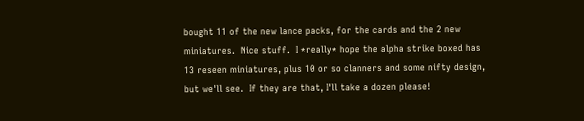bought 11 of the new lance packs, for the cards and the 2 new miniatures.  Nice stuff.  I *really* hope the alpha strike boxed has 13 reseen miniatures, plus 10 or so clanners and some nifty design, but we'll see.  If they are that, I'll take a dozen please!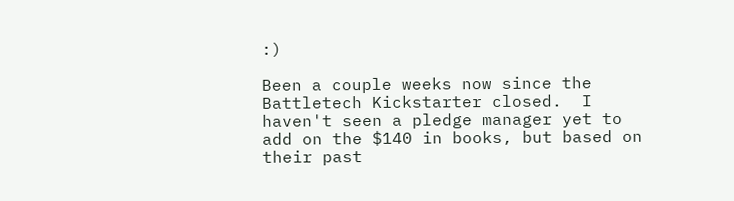:)

Been a couple weeks now since the Battletech Kickstarter closed.  I haven't seen a pledge manager yet to add on the $140 in books, but based on their past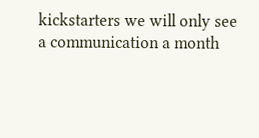kickstarters we will only see a communication a month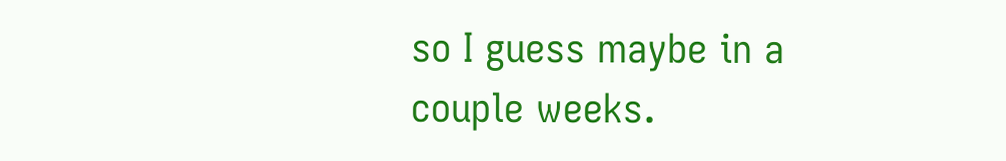so I guess maybe in a couple weeks.